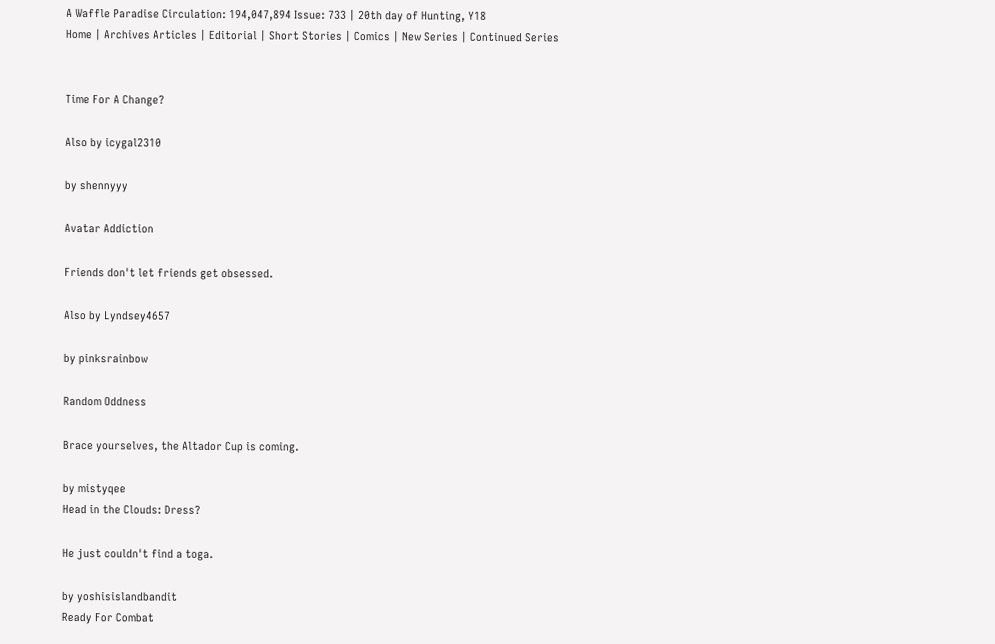A Waffle Paradise Circulation: 194,047,894 Issue: 733 | 20th day of Hunting, Y18
Home | Archives Articles | Editorial | Short Stories | Comics | New Series | Continued Series


Time For A Change?

Also by icygal2310

by shennyyy

Avatar Addiction

Friends don't let friends get obsessed.

Also by Lyndsey4657

by pinksrainbow

Random Oddness

Brace yourselves, the Altador Cup is coming.

by mistyqee
Head in the Clouds: Dress?

He just couldn't find a toga.

by yoshisislandbandit
Ready For Combat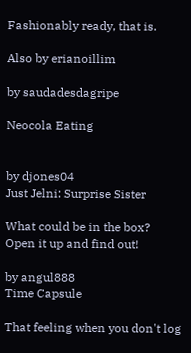Fashionably ready, that is.

Also by erianoillim

by saudadesdagripe

Neocola Eating


by djones04
Just Jelni: Surprise Sister

What could be in the box? Open it up and find out!

by angul888
Time Capsule

That feeling when you don't log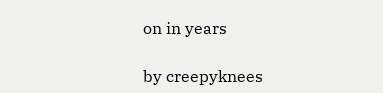on in years

by creepyknees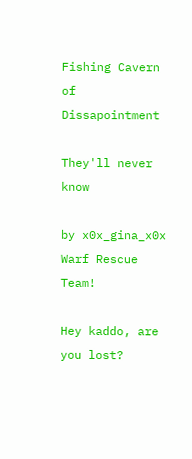Fishing Cavern of Dissapointment

They'll never know

by x0x_gina_x0x
Warf Rescue Team!

Hey kaddo, are you lost?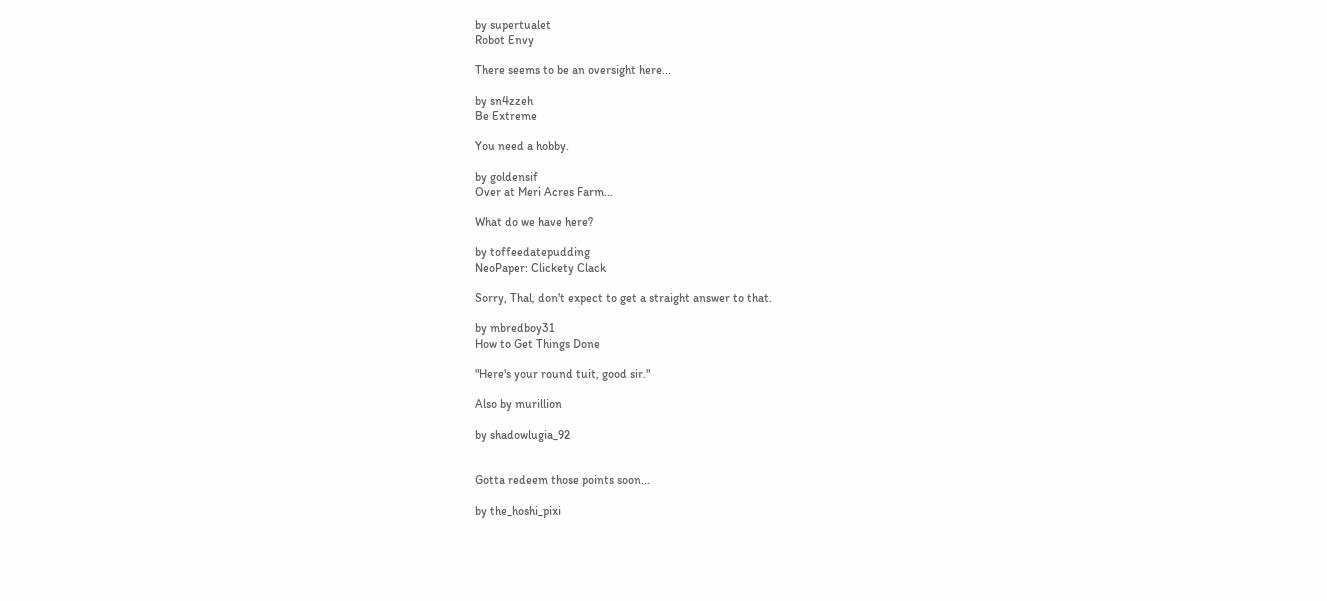by supertualet
Robot Envy

There seems to be an oversight here...

by sn4zzeh
Be Extreme

You need a hobby.

by goldensif
Over at Meri Acres Farm...

What do we have here?

by toffeedatepudding
NeoPaper: Clickety Clack

Sorry, Thal, don't expect to get a straight answer to that.

by mbredboy31
How to Get Things Done

"Here's your round tuit, good sir."

Also by murillion

by shadowlugia_92


Gotta redeem those points soon...

by the_hoshi_pixi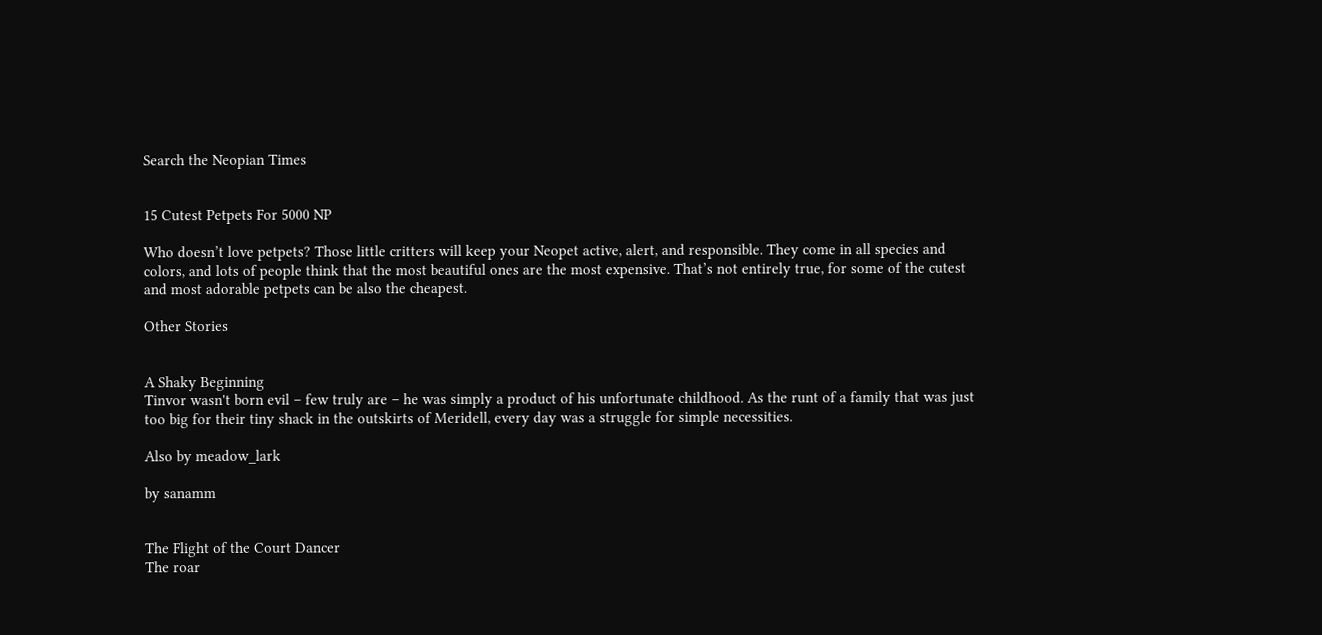Search the Neopian Times


15 Cutest Petpets For 5000 NP

Who doesn’t love petpets? Those little critters will keep your Neopet active, alert, and responsible. They come in all species and colors, and lots of people think that the most beautiful ones are the most expensive. That’s not entirely true, for some of the cutest and most adorable petpets can be also the cheapest.

Other Stories


A Shaky Beginning
Tinvor wasn't born evil – few truly are – he was simply a product of his unfortunate childhood. As the runt of a family that was just too big for their tiny shack in the outskirts of Meridell, every day was a struggle for simple necessities.

Also by meadow_lark

by sanamm


The Flight of the Court Dancer
The roar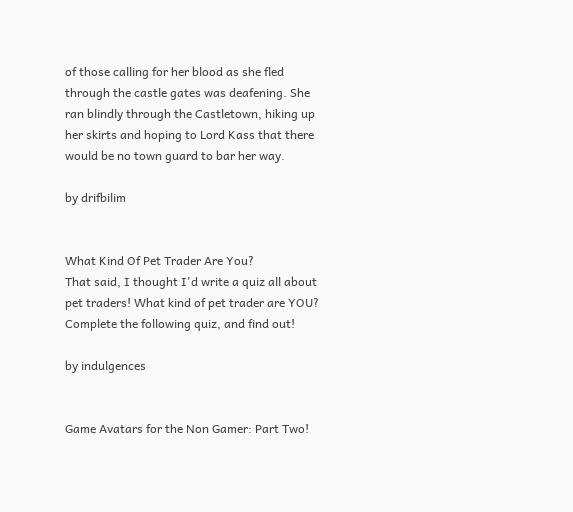of those calling for her blood as she fled through the castle gates was deafening. She ran blindly through the Castletown, hiking up her skirts and hoping to Lord Kass that there would be no town guard to bar her way.

by drifbilim


What Kind Of Pet Trader Are You?
That said, I thought I'd write a quiz all about pet traders! What kind of pet trader are YOU? Complete the following quiz, and find out!

by indulgences


Game Avatars for the Non Gamer: Part Two!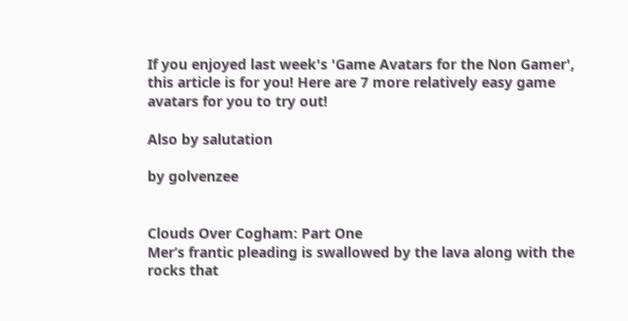If you enjoyed last week's 'Game Avatars for the Non Gamer', this article is for you! Here are 7 more relatively easy game avatars for you to try out!

Also by salutation

by golvenzee


Clouds Over Cogham: Part One
Mer’s frantic pleading is swallowed by the lava along with the rocks that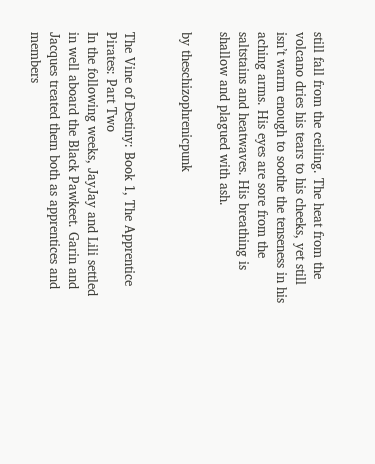still fall from the ceiling. The heat from the volcano dries his tears to his cheeks, yet still isn’t warm enough to soothe the tenseness in his aching arms. His eyes are sore from the saltstains and heatwaves. His breathing is shallow and plagued with ash.

by theschizophrenicpunk


The Vine of Destiny: Book 1, The Apprentice Pirates: Part Two
In the following weeks, JayJay and Lili settled in well aboard the Black Pawkeet. Garin and Jacques treated them both as apprentices and members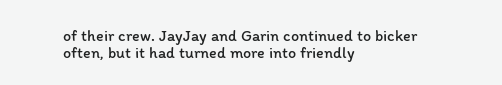of their crew. JayJay and Garin continued to bicker often, but it had turned more into friendly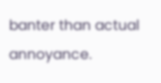banter than actual annoyance.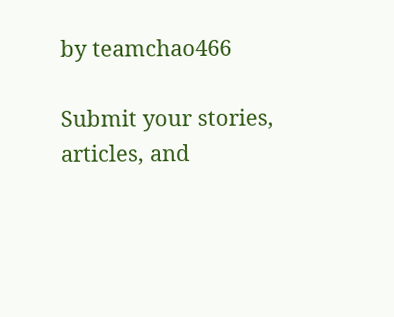by teamchao466

Submit your stories, articles, and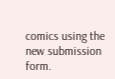comics using the new submission form.